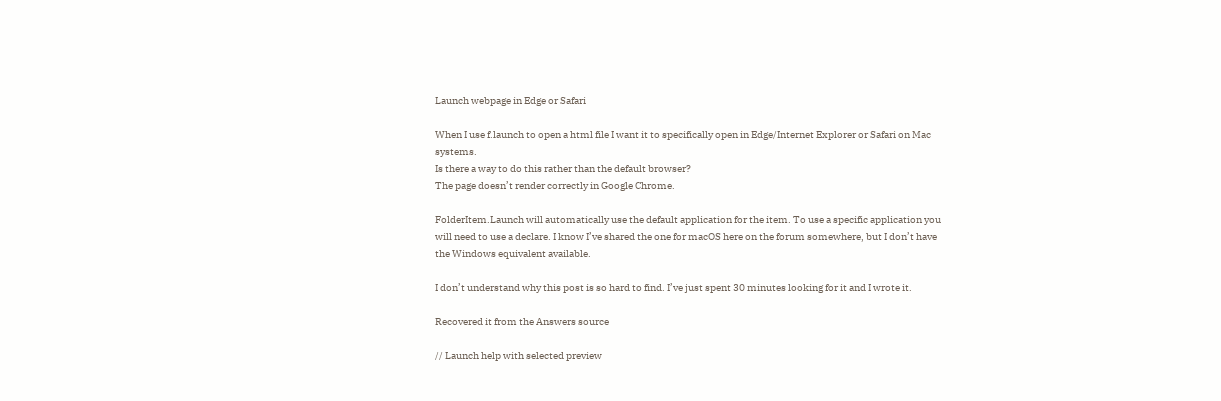Launch webpage in Edge or Safari

When I use f.launch to open a html file I want it to specifically open in Edge/Internet Explorer or Safari on Mac systems.
Is there a way to do this rather than the default browser?
The page doesn’t render correctly in Google Chrome.

FolderItem.Launch will automatically use the default application for the item. To use a specific application you will need to use a declare. I know I’ve shared the one for macOS here on the forum somewhere, but I don’t have the Windows equivalent available.

I don’t understand why this post is so hard to find. I’ve just spent 30 minutes looking for it and I wrote it.

Recovered it from the Answers source

// Launch help with selected preview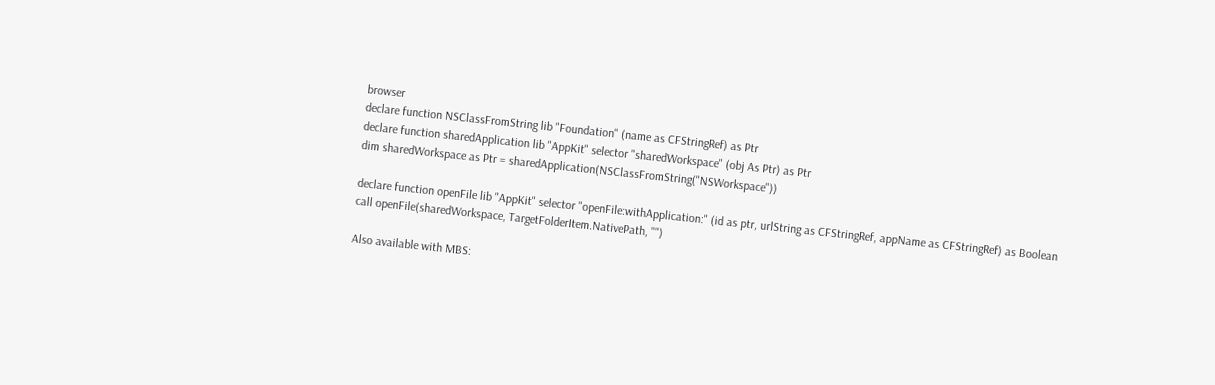browser
declare function NSClassFromString lib "Foundation" (name as CFStringRef) as Ptr
declare function sharedApplication lib "AppKit" selector "sharedWorkspace" (obj As Ptr) as Ptr
dim sharedWorkspace as Ptr = sharedApplication(NSClassFromString("NSWorkspace"))

declare function openFile lib "AppKit" selector "openFile:withApplication:" (id as ptr, urlString as CFStringRef, appName as CFStringRef) as Boolean
call openFile(sharedWorkspace, TargetFolderItem.NativePath, "")

Also available with MBS: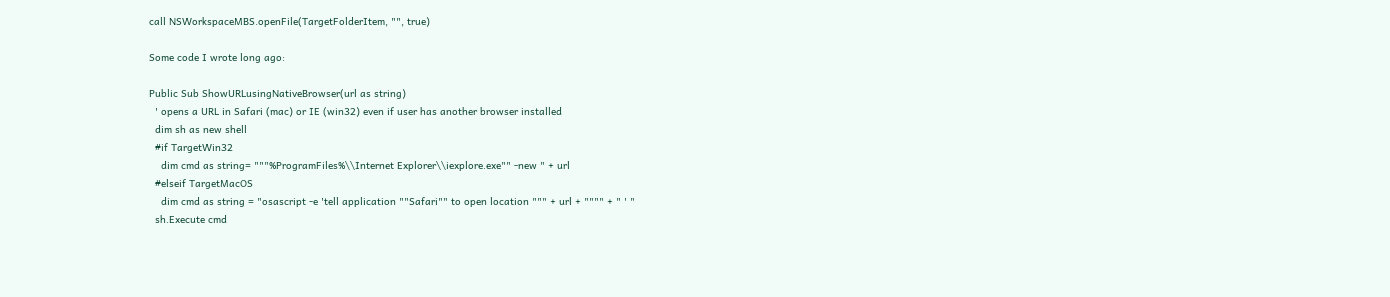call NSWorkspaceMBS.openFile(TargetFolderItem, "", true)

Some code I wrote long ago:

Public Sub ShowURLusingNativeBrowser(url as string)
  ' opens a URL in Safari (mac) or IE (win32) even if user has another browser installed
  dim sh as new shell
  #if TargetWin32
    dim cmd as string= """%ProgramFiles%\\Internet Explorer\\iexplore.exe"" -new " + url
  #elseif TargetMacOS
    dim cmd as string = "osascript -e 'tell application ""Safari"" to open location """ + url + """" + " ' "
  sh.Execute cmd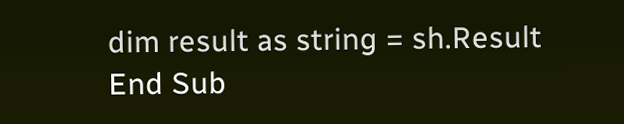dim result as string = sh.Result
End Sub